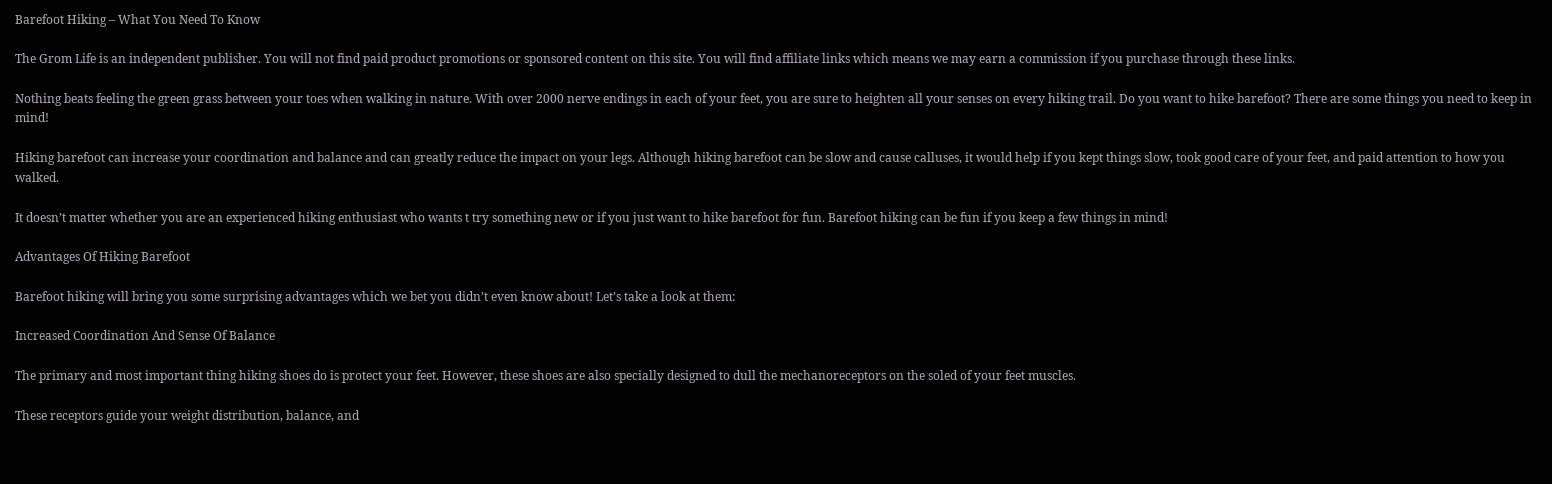Barefoot Hiking – What You Need To Know

The Grom Life is an independent publisher. You will not find paid product promotions or sponsored content on this site. You will find affiliate links which means we may earn a commission if you purchase through these links.

Nothing beats feeling the green grass between your toes when walking in nature. With over 2000 nerve endings in each of your feet, you are sure to heighten all your senses on every hiking trail. Do you want to hike barefoot? There are some things you need to keep in mind!

Hiking barefoot can increase your coordination and balance and can greatly reduce the impact on your legs. Although hiking barefoot can be slow and cause calluses, it would help if you kept things slow, took good care of your feet, and paid attention to how you walked.

It doesn’t matter whether you are an experienced hiking enthusiast who wants t try something new or if you just want to hike barefoot for fun. Barefoot hiking can be fun if you keep a few things in mind!

Advantages Of Hiking Barefoot

Barefoot hiking will bring you some surprising advantages which we bet you didn’t even know about! Let’s take a look at them:

Increased Coordination And Sense Of Balance

The primary and most important thing hiking shoes do is protect your feet. However, these shoes are also specially designed to dull the mechanoreceptors on the soled of your feet muscles.

These receptors guide your weight distribution, balance, and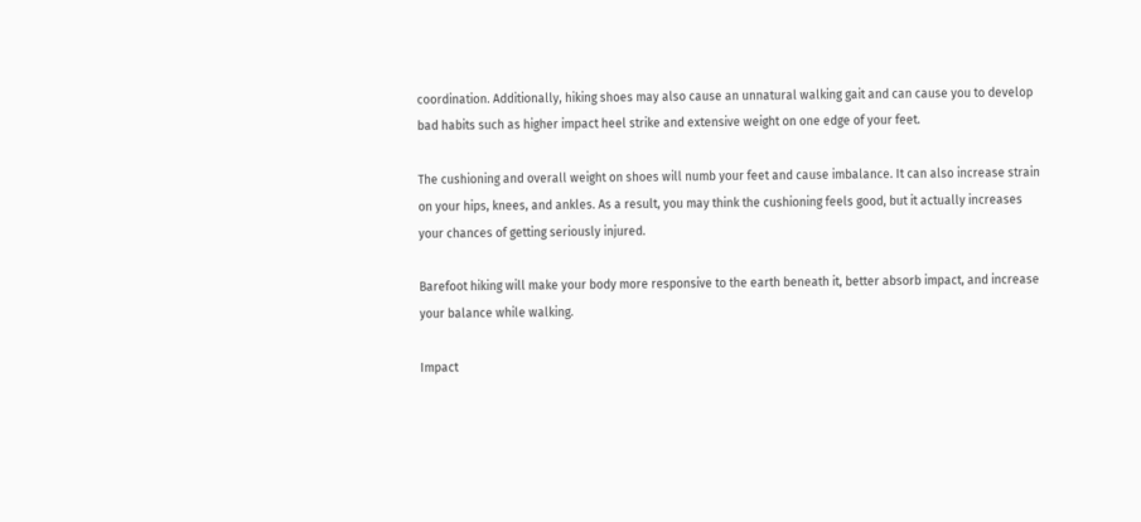coordination. Additionally, hiking shoes may also cause an unnatural walking gait and can cause you to develop bad habits such as higher impact heel strike and extensive weight on one edge of your feet.

The cushioning and overall weight on shoes will numb your feet and cause imbalance. It can also increase strain on your hips, knees, and ankles. As a result, you may think the cushioning feels good, but it actually increases your chances of getting seriously injured.

Barefoot hiking will make your body more responsive to the earth beneath it, better absorb impact, and increase your balance while walking.

Impact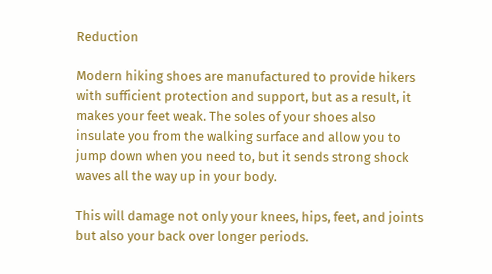Reduction

Modern hiking shoes are manufactured to provide hikers with sufficient protection and support, but as a result, it makes your feet weak. The soles of your shoes also insulate you from the walking surface and allow you to jump down when you need to, but it sends strong shock waves all the way up in your body.

This will damage not only your knees, hips, feet, and joints but also your back over longer periods.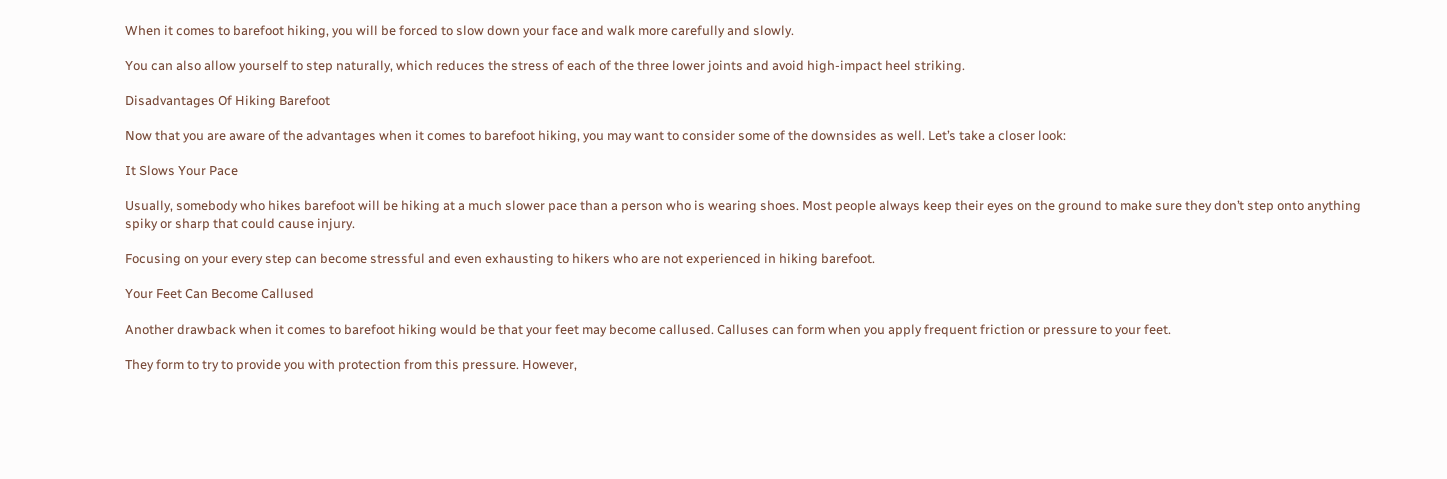When it comes to barefoot hiking, you will be forced to slow down your face and walk more carefully and slowly.

You can also allow yourself to step naturally, which reduces the stress of each of the three lower joints and avoid high-impact heel striking.

Disadvantages Of Hiking Barefoot

Now that you are aware of the advantages when it comes to barefoot hiking, you may want to consider some of the downsides as well. Let’s take a closer look:

It Slows Your Pace

Usually, somebody who hikes barefoot will be hiking at a much slower pace than a person who is wearing shoes. Most people always keep their eyes on the ground to make sure they don’t step onto anything spiky or sharp that could cause injury.

Focusing on your every step can become stressful and even exhausting to hikers who are not experienced in hiking barefoot.

Your Feet Can Become Callused

Another drawback when it comes to barefoot hiking would be that your feet may become callused. Calluses can form when you apply frequent friction or pressure to your feet.

They form to try to provide you with protection from this pressure. However,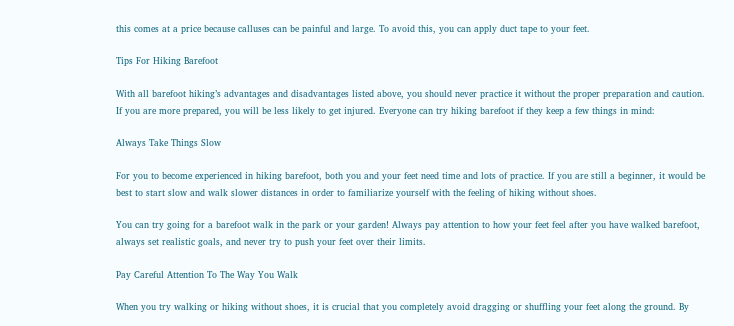this comes at a price because calluses can be painful and large. To avoid this, you can apply duct tape to your feet.

Tips For Hiking Barefoot

With all barefoot hiking’s advantages and disadvantages listed above, you should never practice it without the proper preparation and caution. If you are more prepared, you will be less likely to get injured. Everyone can try hiking barefoot if they keep a few things in mind:

Always Take Things Slow

For you to become experienced in hiking barefoot, both you and your feet need time and lots of practice. If you are still a beginner, it would be best to start slow and walk slower distances in order to familiarize yourself with the feeling of hiking without shoes.

You can try going for a barefoot walk in the park or your garden! Always pay attention to how your feet feel after you have walked barefoot, always set realistic goals, and never try to push your feet over their limits.

Pay Careful Attention To The Way You Walk

When you try walking or hiking without shoes, it is crucial that you completely avoid dragging or shuffling your feet along the ground. By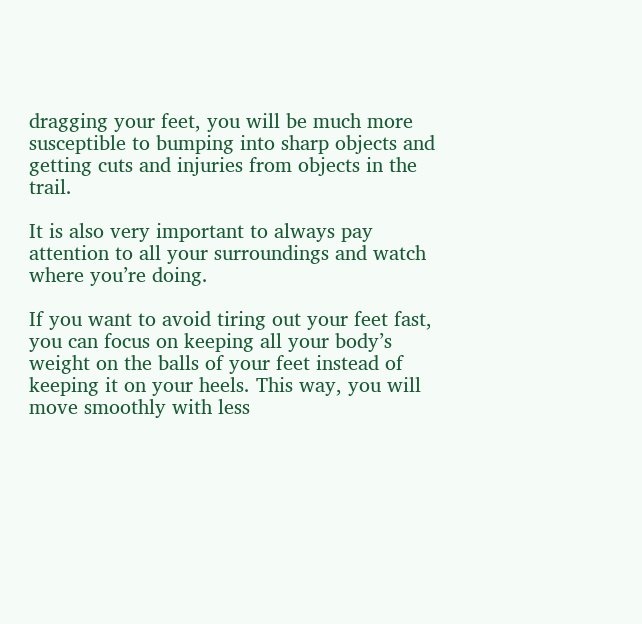dragging your feet, you will be much more susceptible to bumping into sharp objects and getting cuts and injuries from objects in the trail.

It is also very important to always pay attention to all your surroundings and watch where you’re doing.

If you want to avoid tiring out your feet fast, you can focus on keeping all your body’s weight on the balls of your feet instead of keeping it on your heels. This way, you will move smoothly with less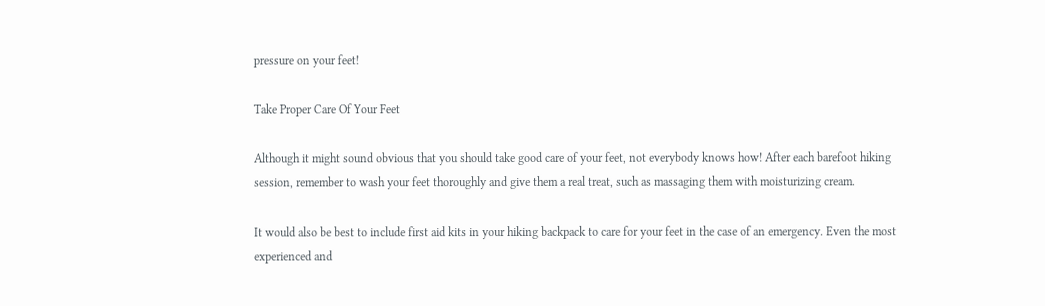pressure on your feet!

Take Proper Care Of Your Feet

Although it might sound obvious that you should take good care of your feet, not everybody knows how! After each barefoot hiking session, remember to wash your feet thoroughly and give them a real treat, such as massaging them with moisturizing cream.

It would also be best to include first aid kits in your hiking backpack to care for your feet in the case of an emergency. Even the most experienced and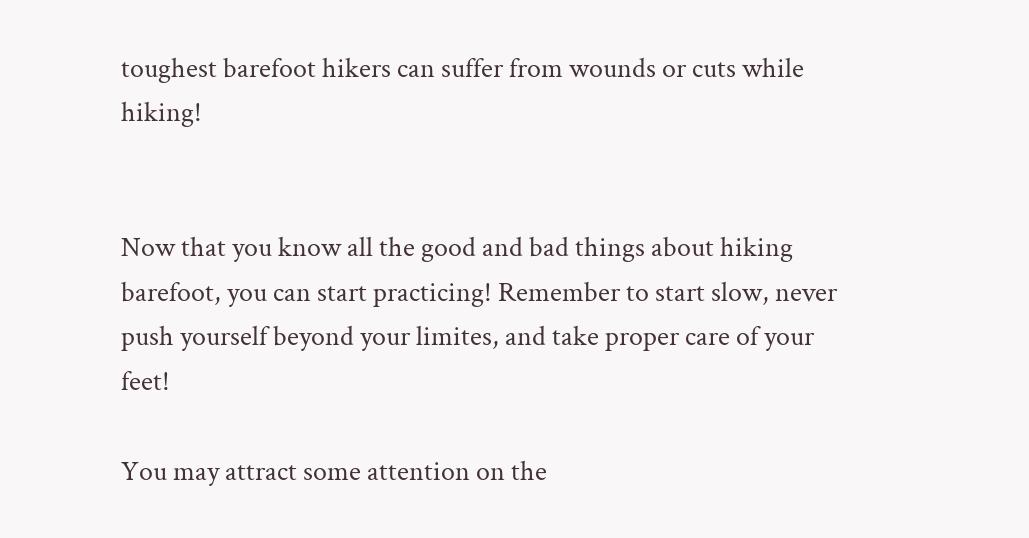toughest barefoot hikers can suffer from wounds or cuts while hiking!


Now that you know all the good and bad things about hiking barefoot, you can start practicing! Remember to start slow, never push yourself beyond your limites, and take proper care of your feet!

You may attract some attention on the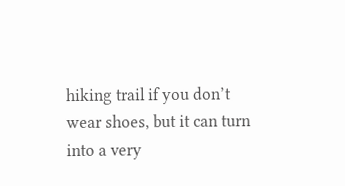hiking trail if you don’t wear shoes, but it can turn into a very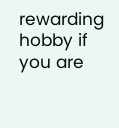rewarding hobby if you are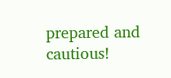prepared and cautious!